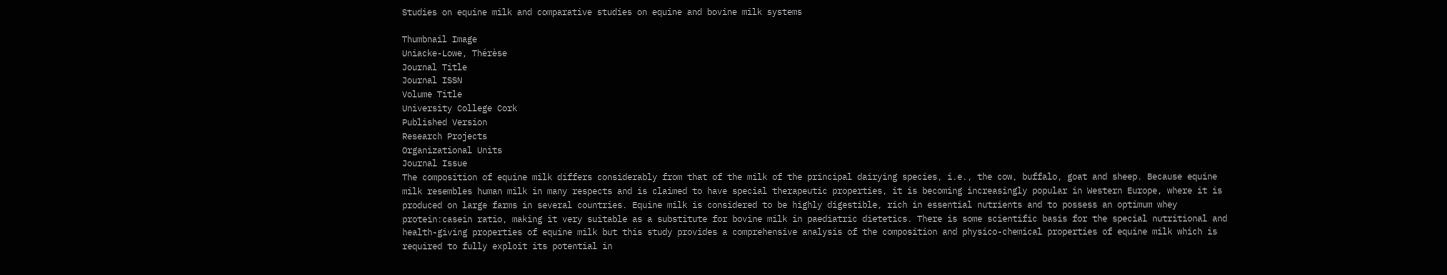Studies on equine milk and comparative studies on equine and bovine milk systems

Thumbnail Image
Uniacke-Lowe, Thérèse
Journal Title
Journal ISSN
Volume Title
University College Cork
Published Version
Research Projects
Organizational Units
Journal Issue
The composition of equine milk differs considerably from that of the milk of the principal dairying species, i.e., the cow, buffalo, goat and sheep. Because equine milk resembles human milk in many respects and is claimed to have special therapeutic properties, it is becoming increasingly popular in Western Europe, where it is produced on large farms in several countries. Equine milk is considered to be highly digestible, rich in essential nutrients and to possess an optimum whey protein:casein ratio, making it very suitable as a substitute for bovine milk in paediatric dietetics. There is some scientific basis for the special nutritional and health-giving properties of equine milk but this study provides a comprehensive analysis of the composition and physico-chemical properties of equine milk which is required to fully exploit its potential in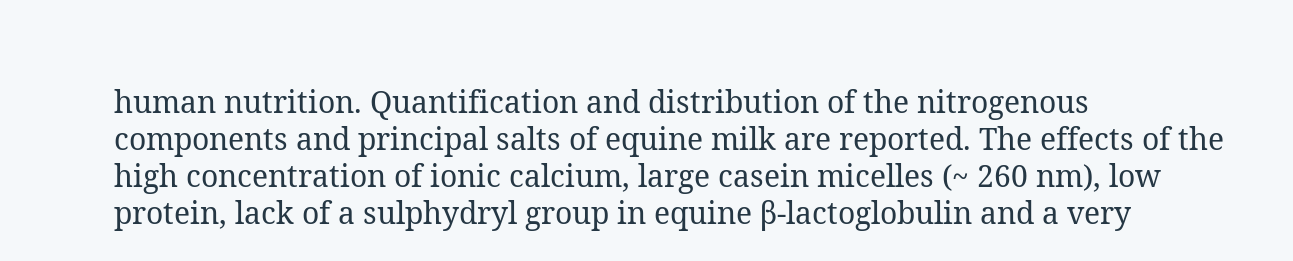human nutrition. Quantification and distribution of the nitrogenous components and principal salts of equine milk are reported. The effects of the high concentration of ionic calcium, large casein micelles (~ 260 nm), low protein, lack of a sulphydryl group in equine β-lactoglobulin and a very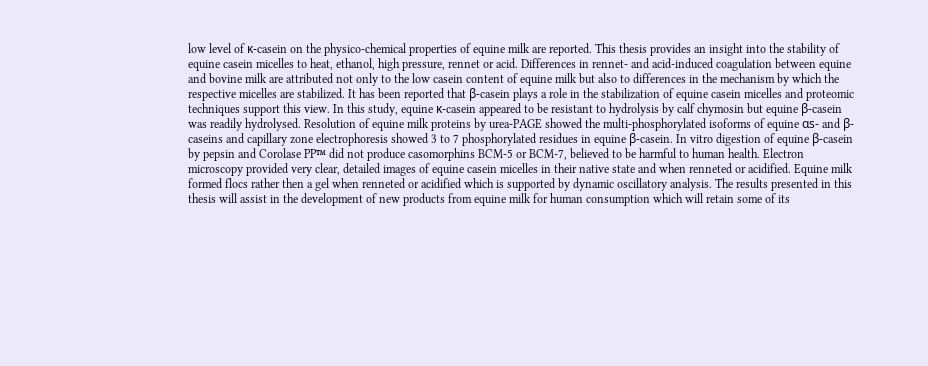low level of κ-casein on the physico-chemical properties of equine milk are reported. This thesis provides an insight into the stability of equine casein micelles to heat, ethanol, high pressure, rennet or acid. Differences in rennet- and acid-induced coagulation between equine and bovine milk are attributed not only to the low casein content of equine milk but also to differences in the mechanism by which the respective micelles are stabilized. It has been reported that β-casein plays a role in the stabilization of equine casein micelles and proteomic techniques support this view. In this study, equine κ-casein appeared to be resistant to hydrolysis by calf chymosin but equine β-casein was readily hydrolysed. Resolution of equine milk proteins by urea-PAGE showed the multi-phosphorylated isoforms of equine αs- and β-caseins and capillary zone electrophoresis showed 3 to 7 phosphorylated residues in equine β-casein. In vitro digestion of equine β-casein by pepsin and Corolase PP™ did not produce casomorphins BCM-5 or BCM-7, believed to be harmful to human health. Electron microscopy provided very clear, detailed images of equine casein micelles in their native state and when renneted or acidified. Equine milk formed flocs rather then a gel when renneted or acidified which is supported by dynamic oscillatory analysis. The results presented in this thesis will assist in the development of new products from equine milk for human consumption which will retain some of its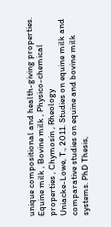unique compositional and health-giving properties.
Equine milk , Bovine milk , Physico-chemical properties , Chymosin , Rheology
Uniacke-Lowe, T., 2011. Studies on equine milk and comparative studies on equine and bovine milk systems. PhD Thesis,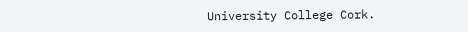University College Cork.